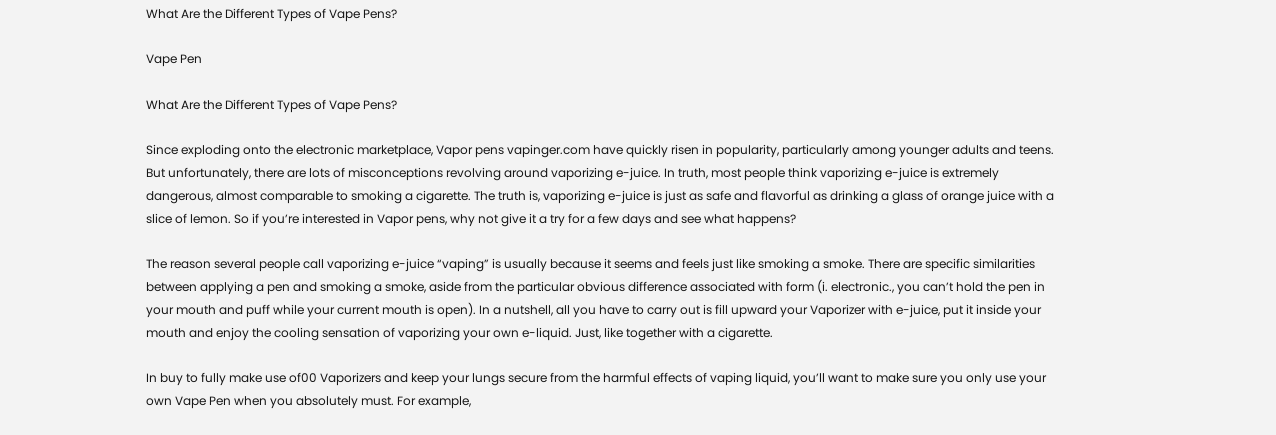What Are the Different Types of Vape Pens?

Vape Pen

What Are the Different Types of Vape Pens?

Since exploding onto the electronic marketplace, Vapor pens vapinger.com have quickly risen in popularity, particularly among younger adults and teens. But unfortunately, there are lots of misconceptions revolving around vaporizing e-juice. In truth, most people think vaporizing e-juice is extremely dangerous, almost comparable to smoking a cigarette. The truth is, vaporizing e-juice is just as safe and flavorful as drinking a glass of orange juice with a slice of lemon. So if you’re interested in Vapor pens, why not give it a try for a few days and see what happens?

The reason several people call vaporizing e-juice “vaping” is usually because it seems and feels just like smoking a smoke. There are specific similarities between applying a pen and smoking a smoke, aside from the particular obvious difference associated with form (i. electronic., you can’t hold the pen in your mouth and puff while your current mouth is open). In a nutshell, all you have to carry out is fill upward your Vaporizer with e-juice, put it inside your mouth and enjoy the cooling sensation of vaporizing your own e-liquid. Just, like together with a cigarette.

In buy to fully make use of00 Vaporizers and keep your lungs secure from the harmful effects of vaping liquid, you’ll want to make sure you only use your own Vape Pen when you absolutely must. For example,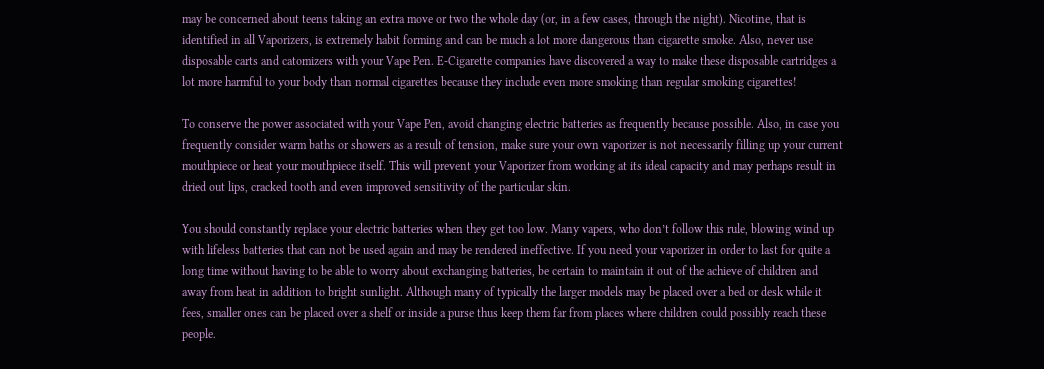may be concerned about teens taking an extra move or two the whole day (or, in a few cases, through the night). Nicotine, that is identified in all Vaporizers, is extremely habit forming and can be much a lot more dangerous than cigarette smoke. Also, never use disposable carts and catomizers with your Vape Pen. E-Cigarette companies have discovered a way to make these disposable cartridges a lot more harmful to your body than normal cigarettes because they include even more smoking than regular smoking cigarettes!

To conserve the power associated with your Vape Pen, avoid changing electric batteries as frequently because possible. Also, in case you frequently consider warm baths or showers as a result of tension, make sure your own vaporizer is not necessarily filling up your current mouthpiece or heat your mouthpiece itself. This will prevent your Vaporizer from working at its ideal capacity and may perhaps result in dried out lips, cracked tooth and even improved sensitivity of the particular skin.

You should constantly replace your electric batteries when they get too low. Many vapers, who don’t follow this rule, blowing wind up with lifeless batteries that can not be used again and may be rendered ineffective. If you need your vaporizer in order to last for quite a long time without having to be able to worry about exchanging batteries, be certain to maintain it out of the achieve of children and away from heat in addition to bright sunlight. Although many of typically the larger models may be placed over a bed or desk while it fees, smaller ones can be placed over a shelf or inside a purse thus keep them far from places where children could possibly reach these people.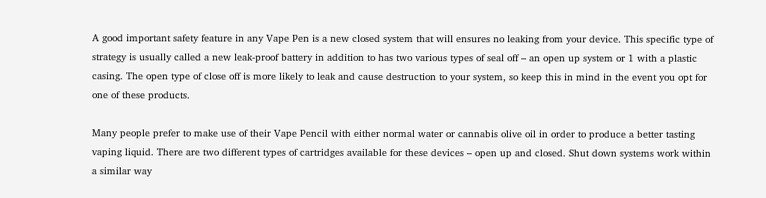A good important safety feature in any Vape Pen is a new closed system that will ensures no leaking from your device. This specific type of strategy is usually called a new leak-proof battery in addition to has two various types of seal off – an open up system or 1 with a plastic casing. The open type of close off is more likely to leak and cause destruction to your system, so keep this in mind in the event you opt for one of these products.

Many people prefer to make use of their Vape Pencil with either normal water or cannabis olive oil in order to produce a better tasting vaping liquid. There are two different types of cartridges available for these devices – open up and closed. Shut down systems work within a similar way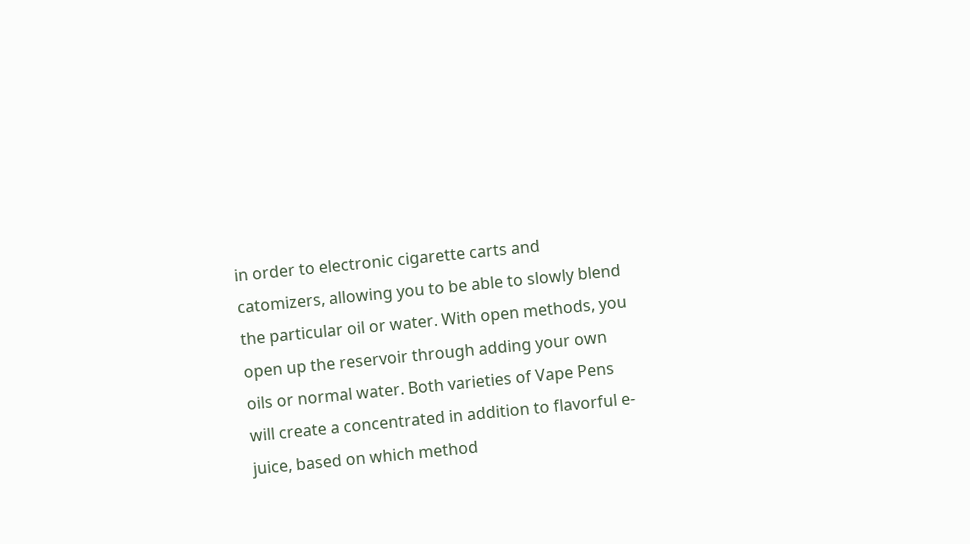in order to electronic cigarette carts and catomizers, allowing you to be able to slowly blend the particular oil or water. With open methods, you open up the reservoir through adding your own oils or normal water. Both varieties of Vape Pens will create a concentrated in addition to flavorful e-juice, based on which method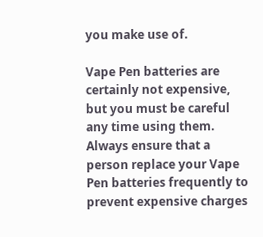you make use of.

Vape Pen batteries are certainly not expensive, but you must be careful any time using them. Always ensure that a person replace your Vape Pen batteries frequently to prevent expensive charges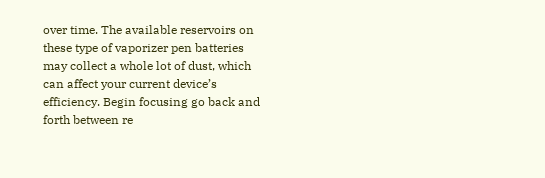over time. The available reservoirs on these type of vaporizer pen batteries may collect a whole lot of dust, which can affect your current device’s efficiency. Begin focusing go back and forth between re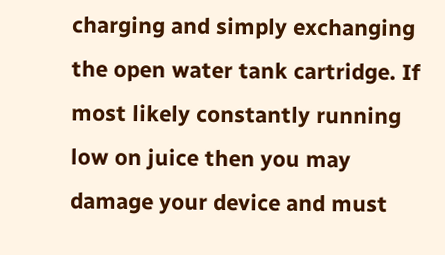charging and simply exchanging the open water tank cartridge. If most likely constantly running low on juice then you may damage your device and must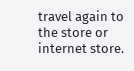travel again to the store or internet store.